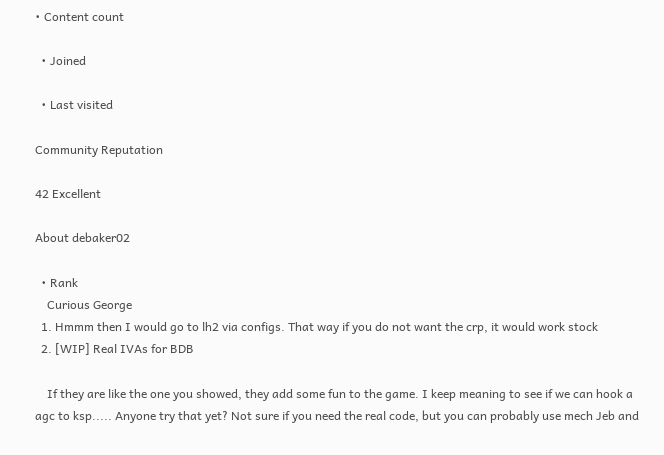• Content count

  • Joined

  • Last visited

Community Reputation

42 Excellent

About debaker02

  • Rank
    Curious George
  1. Hmmm then I would go to lh2 via configs. That way if you do not want the crp, it would work stock
  2. [WIP] Real IVAs for BDB

    If they are like the one you showed, they add some fun to the game. I keep meaning to see if we can hook a agc to ksp..... Anyone try that yet? Not sure if you need the real code, but you can probably use mech Jeb and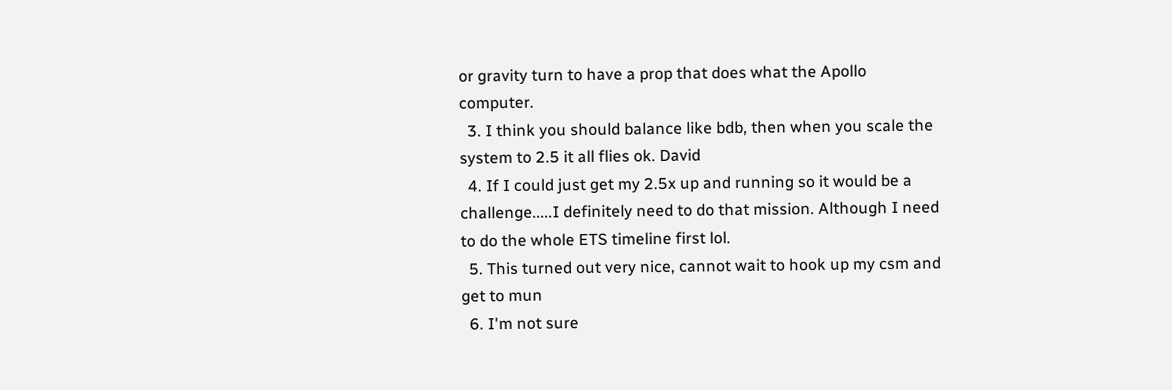or gravity turn to have a prop that does what the Apollo computer.
  3. I think you should balance like bdb, then when you scale the system to 2.5 it all flies ok. David
  4. If I could just get my 2.5x up and running so it would be a challenge.....I definitely need to do that mission. Although I need to do the whole ETS timeline first lol.
  5. This turned out very nice, cannot wait to hook up my csm and get to mun
  6. I'm not sure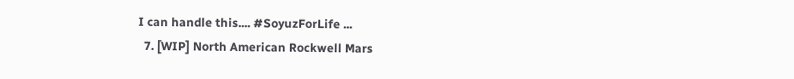I can handle this.... #SoyuzForLife ...
  7. [WIP] North American Rockwell Mars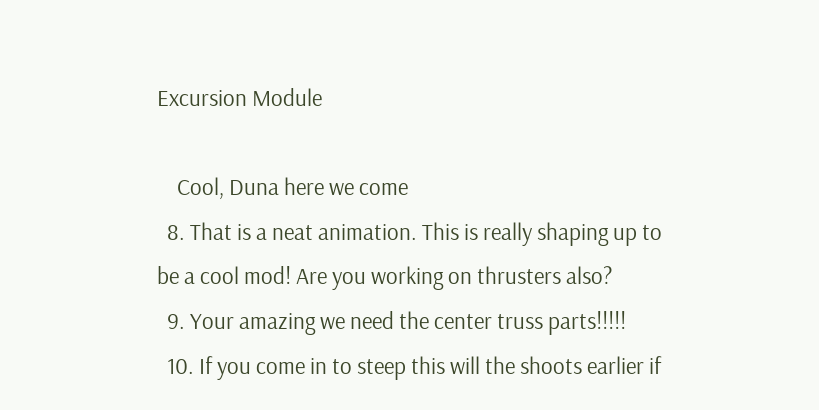Excursion Module

    Cool, Duna here we come
  8. That is a neat animation. This is really shaping up to be a cool mod! Are you working on thrusters also?
  9. Your amazing we need the center truss parts!!!!!
  10. If you come in to steep this will the shoots earlier if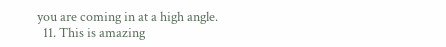you are coming in at a high angle.
  11. This is amazing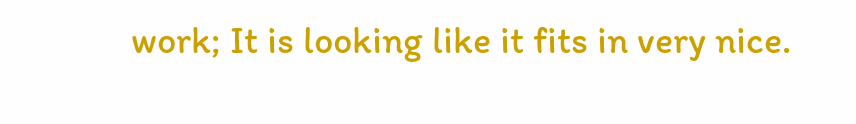work; It is looking like it fits in very nice.